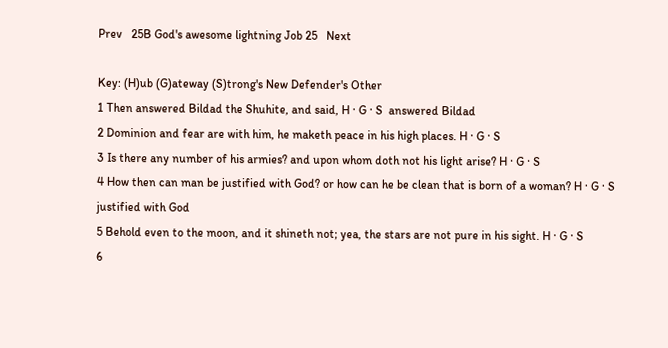Prev   25B God's awesome lightning Job 25   Next

Key: (H)ub (G)ateway (S)trong's New Defender's Other
1 Then answered Bildad the Shuhite, and said, H · G · S  answered Bildad
2 Dominion and fear are with him, he maketh peace in his high places. H · G · S
3 Is there any number of his armies? and upon whom doth not his light arise? H · G · S
4 How then can man be justified with God? or how can he be clean that is born of a woman? H · G · S  justified with God
5 Behold even to the moon, and it shineth not; yea, the stars are not pure in his sight. H · G · S
6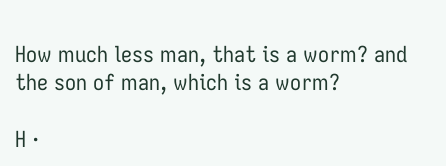How much less man, that is a worm? and the son of man, which is a worm?

H ·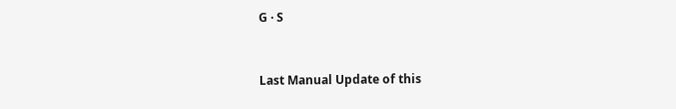G · S


Last Manual Update of this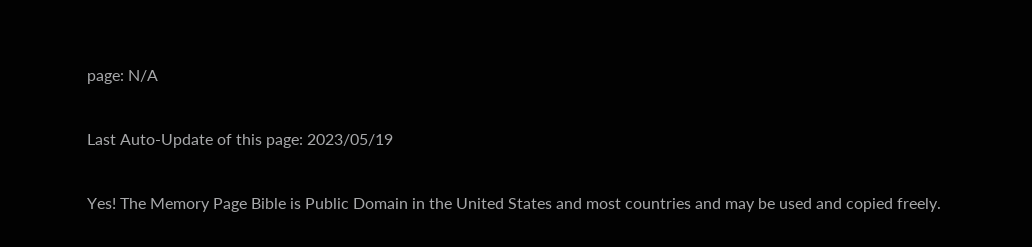page: N/A

Last Auto-Update of this page: 2023/05/19

Yes! The Memory Page Bible is Public Domain in the United States and most countries and may be used and copied freely.